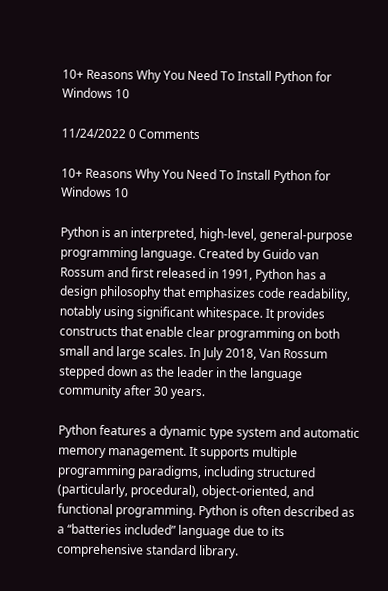10+ Reasons Why You Need To Install Python for Windows 10

11/24/2022 0 Comments

10+ Reasons Why You Need To Install Python for Windows 10

Python is an interpreted, high-level, general-purpose programming language. Created by Guido van Rossum and first released in 1991, Python has a design philosophy that emphasizes code readability, notably using significant whitespace. It provides constructs that enable clear programming on both small and large scales. In July 2018, Van Rossum stepped down as the leader in the language community after 30 years.

Python features a dynamic type system and automatic memory management. It supports multiple programming paradigms, including structured (particularly, procedural), object-oriented, and functional programming. Python is often described as a “batteries included” language due to its comprehensive standard library.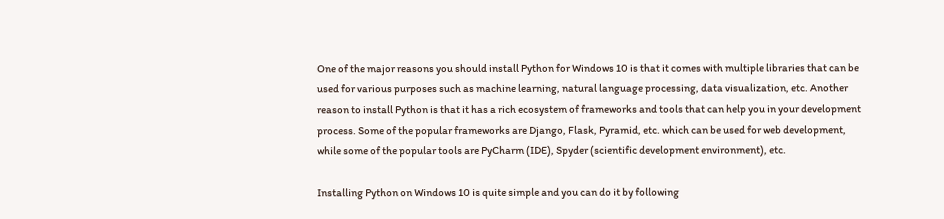One of the major reasons you should install Python for Windows 10 is that it comes with multiple libraries that can be used for various purposes such as machine learning, natural language processing, data visualization, etc. Another reason to install Python is that it has a rich ecosystem of frameworks and tools that can help you in your development process. Some of the popular frameworks are Django, Flask, Pyramid, etc. which can be used for web development, while some of the popular tools are PyCharm (IDE), Spyder (scientific development environment), etc.

Installing Python on Windows 10 is quite simple and you can do it by following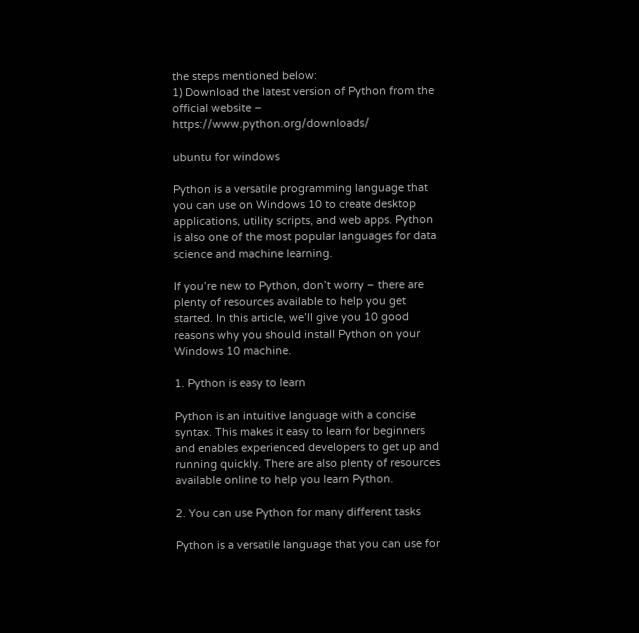the steps mentioned below:
1) Download the latest version of Python from the official website – https://www.python.org/downloads/

ubuntu for windows

Python is a versatile programming language that you can use on Windows 10 to create desktop applications, utility scripts, and web apps. Python is also one of the most popular languages for data science and machine learning.

If you’re new to Python, don’t worry – there are plenty of resources available to help you get started. In this article, we’ll give you 10 good reasons why you should install Python on your Windows 10 machine.

1. Python is easy to learn

Python is an intuitive language with a concise syntax. This makes it easy to learn for beginners and enables experienced developers to get up and running quickly. There are also plenty of resources available online to help you learn Python.

2. You can use Python for many different tasks

Python is a versatile language that you can use for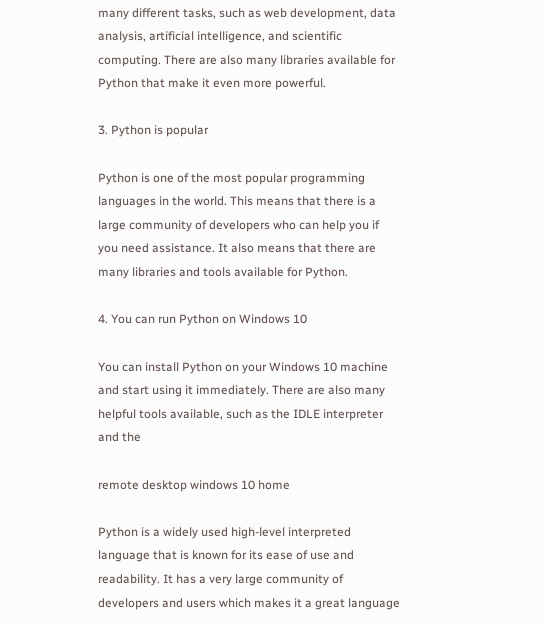many different tasks, such as web development, data analysis, artificial intelligence, and scientific computing. There are also many libraries available for Python that make it even more powerful.

3. Python is popular

Python is one of the most popular programming languages in the world. This means that there is a large community of developers who can help you if you need assistance. It also means that there are many libraries and tools available for Python.

4. You can run Python on Windows 10

You can install Python on your Windows 10 machine and start using it immediately. There are also many helpful tools available, such as the IDLE interpreter and the

remote desktop windows 10 home

Python is a widely used high-level interpreted language that is known for its ease of use and readability. It has a very large community of developers and users which makes it a great language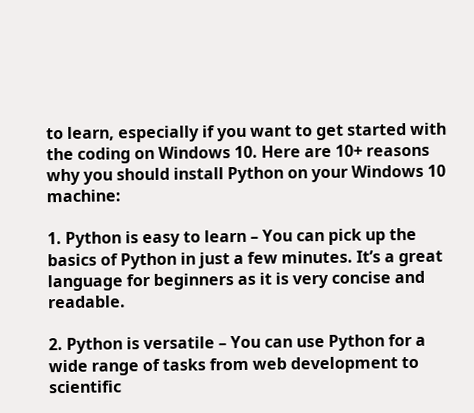to learn, especially if you want to get started with the coding on Windows 10. Here are 10+ reasons why you should install Python on your Windows 10 machine:

1. Python is easy to learn – You can pick up the basics of Python in just a few minutes. It’s a great language for beginners as it is very concise and readable.

2. Python is versatile – You can use Python for a wide range of tasks from web development to scientific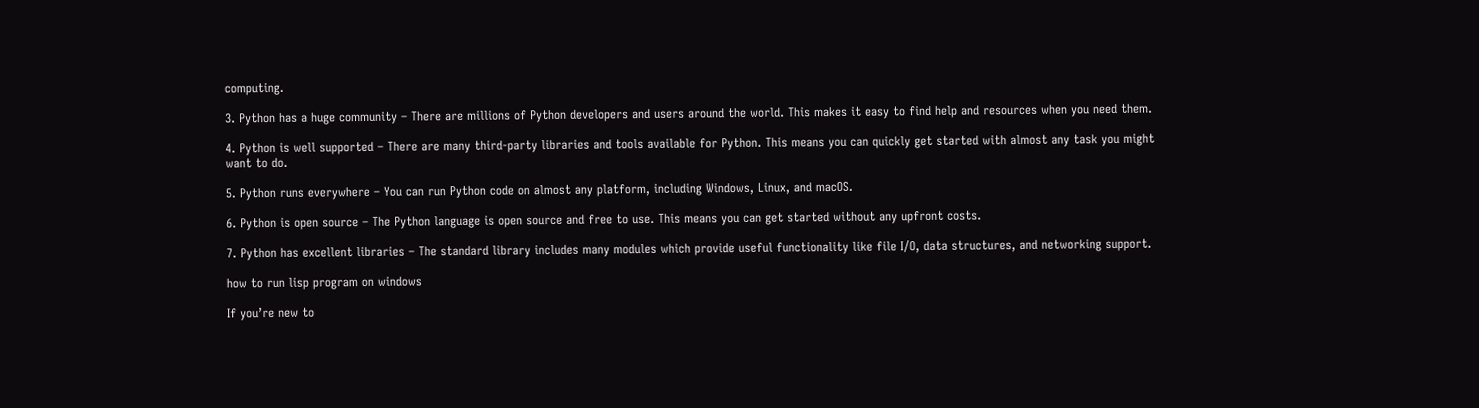computing.

3. Python has a huge community – There are millions of Python developers and users around the world. This makes it easy to find help and resources when you need them.

4. Python is well supported – There are many third-party libraries and tools available for Python. This means you can quickly get started with almost any task you might want to do.

5. Python runs everywhere – You can run Python code on almost any platform, including Windows, Linux, and macOS.

6. Python is open source – The Python language is open source and free to use. This means you can get started without any upfront costs.

7. Python has excellent libraries – The standard library includes many modules which provide useful functionality like file I/O, data structures, and networking support.

how to run lisp program on windows

If you’re new to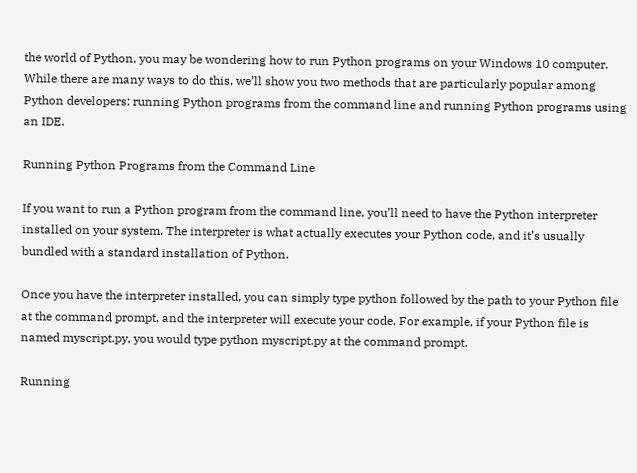the world of Python, you may be wondering how to run Python programs on your Windows 10 computer. While there are many ways to do this, we’ll show you two methods that are particularly popular among Python developers: running Python programs from the command line and running Python programs using an IDE.

Running Python Programs from the Command Line

If you want to run a Python program from the command line, you’ll need to have the Python interpreter installed on your system. The interpreter is what actually executes your Python code, and it’s usually bundled with a standard installation of Python.

Once you have the interpreter installed, you can simply type python followed by the path to your Python file at the command prompt, and the interpreter will execute your code. For example, if your Python file is named myscript.py, you would type python myscript.py at the command prompt.

Running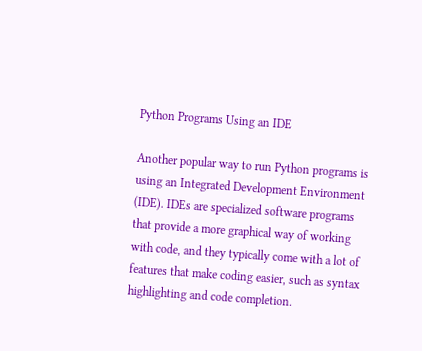Python Programs Using an IDE

Another popular way to run Python programs is using an Integrated Development Environment (IDE). IDEs are specialized software programs that provide a more graphical way of working with code, and they typically come with a lot of features that make coding easier, such as syntax highlighting and code completion.